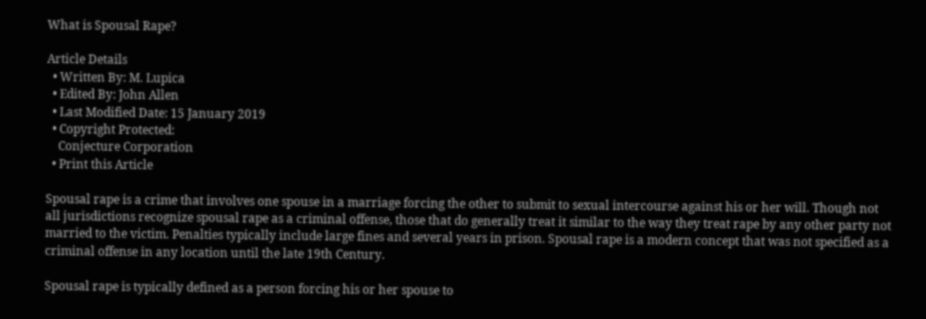What is Spousal Rape?

Article Details
  • Written By: M. Lupica
  • Edited By: John Allen
  • Last Modified Date: 15 January 2019
  • Copyright Protected:
    Conjecture Corporation
  • Print this Article

Spousal rape is a crime that involves one spouse in a marriage forcing the other to submit to sexual intercourse against his or her will. Though not all jurisdictions recognize spousal rape as a criminal offense, those that do generally treat it similar to the way they treat rape by any other party not married to the victim. Penalties typically include large fines and several years in prison. Spousal rape is a modern concept that was not specified as a criminal offense in any location until the late 19th Century.

Spousal rape is typically defined as a person forcing his or her spouse to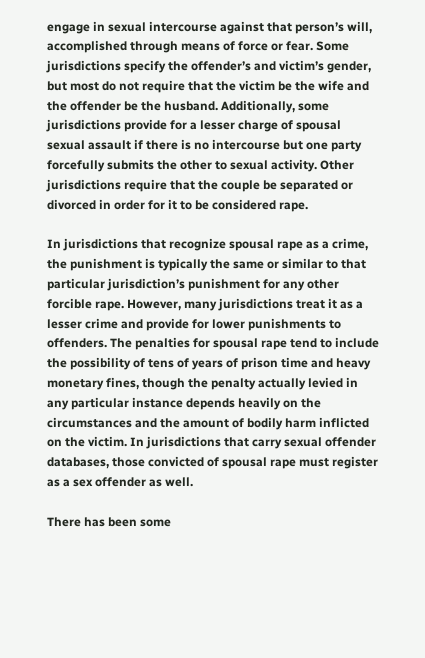engage in sexual intercourse against that person’s will, accomplished through means of force or fear. Some jurisdictions specify the offender’s and victim’s gender, but most do not require that the victim be the wife and the offender be the husband. Additionally, some jurisdictions provide for a lesser charge of spousal sexual assault if there is no intercourse but one party forcefully submits the other to sexual activity. Other jurisdictions require that the couple be separated or divorced in order for it to be considered rape.

In jurisdictions that recognize spousal rape as a crime, the punishment is typically the same or similar to that particular jurisdiction’s punishment for any other forcible rape. However, many jurisdictions treat it as a lesser crime and provide for lower punishments to offenders. The penalties for spousal rape tend to include the possibility of tens of years of prison time and heavy monetary fines, though the penalty actually levied in any particular instance depends heavily on the circumstances and the amount of bodily harm inflicted on the victim. In jurisdictions that carry sexual offender databases, those convicted of spousal rape must register as a sex offender as well.

There has been some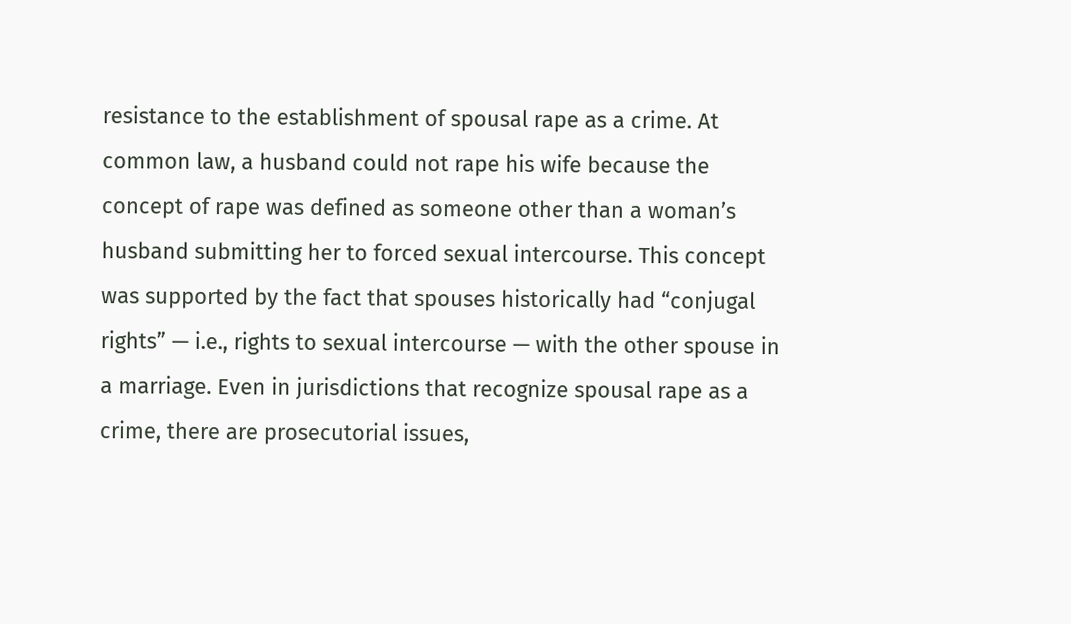resistance to the establishment of spousal rape as a crime. At common law, a husband could not rape his wife because the concept of rape was defined as someone other than a woman’s husband submitting her to forced sexual intercourse. This concept was supported by the fact that spouses historically had “conjugal rights” — i.e., rights to sexual intercourse — with the other spouse in a marriage. Even in jurisdictions that recognize spousal rape as a crime, there are prosecutorial issues,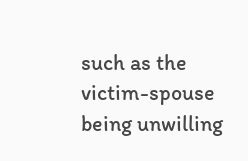such as the victim-spouse being unwilling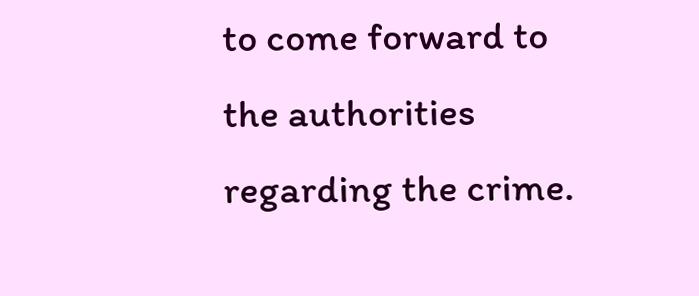to come forward to the authorities regarding the crime.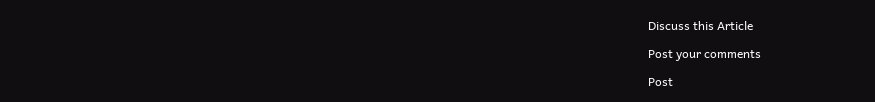Discuss this Article

Post your comments

Post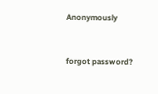Anonymously


forgot password?